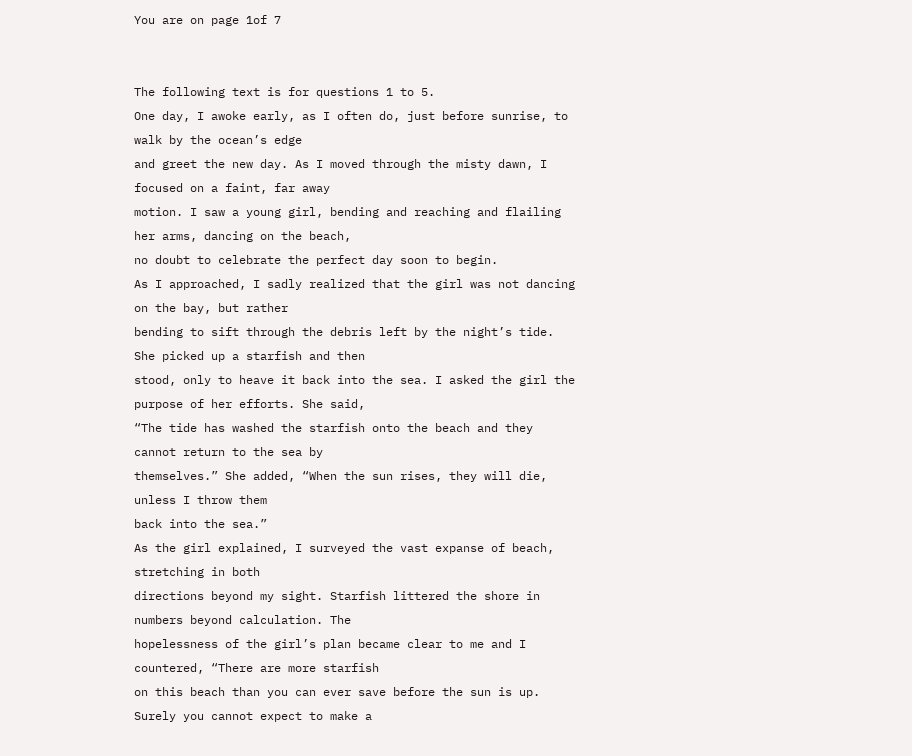You are on page 1of 7


The following text is for questions 1 to 5.
One day, I awoke early, as I often do, just before sunrise, to walk by the ocean’s edge
and greet the new day. As I moved through the misty dawn, I focused on a faint, far away
motion. I saw a young girl, bending and reaching and flailing her arms, dancing on the beach,
no doubt to celebrate the perfect day soon to begin.
As I approached, I sadly realized that the girl was not dancing on the bay, but rather
bending to sift through the debris left by the night’s tide. She picked up a starfish and then
stood, only to heave it back into the sea. I asked the girl the purpose of her efforts. She said,
“The tide has washed the starfish onto the beach and they cannot return to the sea by
themselves.” She added, “When the sun rises, they will die, unless I throw them
back into the sea.”
As the girl explained, I surveyed the vast expanse of beach, stretching in both
directions beyond my sight. Starfish littered the shore in numbers beyond calculation. The
hopelessness of the girl’s plan became clear to me and I countered, “There are more starfish
on this beach than you can ever save before the sun is up. Surely you cannot expect to make a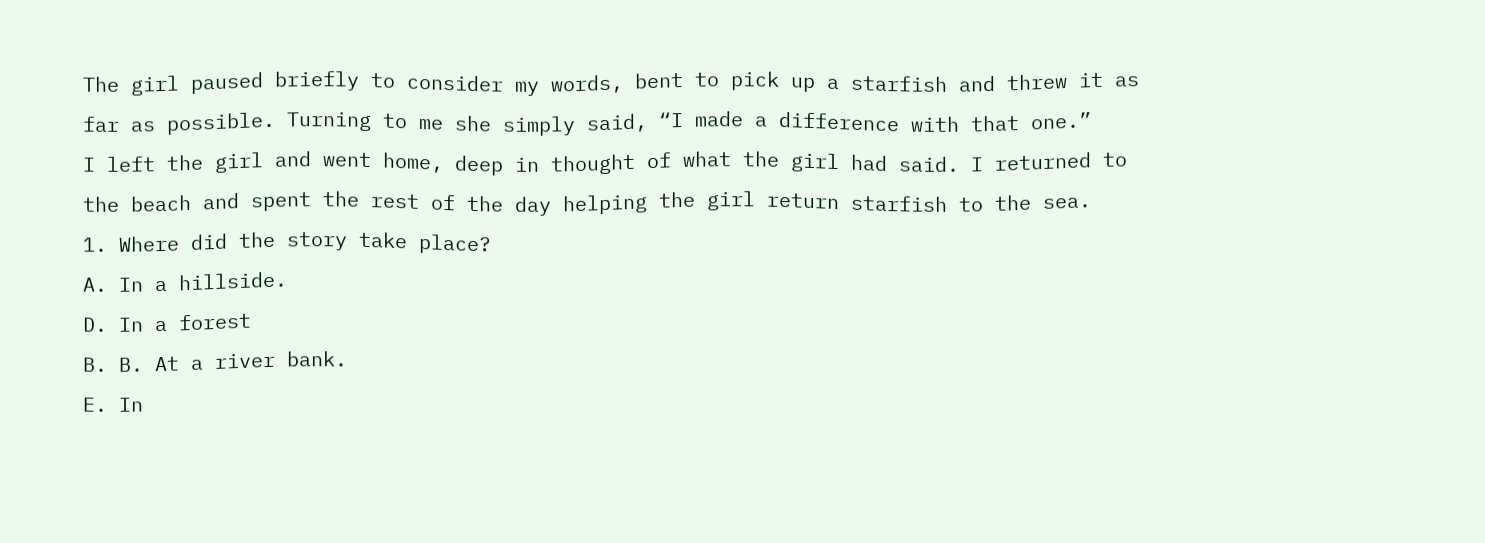The girl paused briefly to consider my words, bent to pick up a starfish and threw it as
far as possible. Turning to me she simply said, “I made a difference with that one.”
I left the girl and went home, deep in thought of what the girl had said. I returned to
the beach and spent the rest of the day helping the girl return starfish to the sea.
1. Where did the story take place?
A. In a hillside.
D. In a forest
B. B. At a river bank.
E. In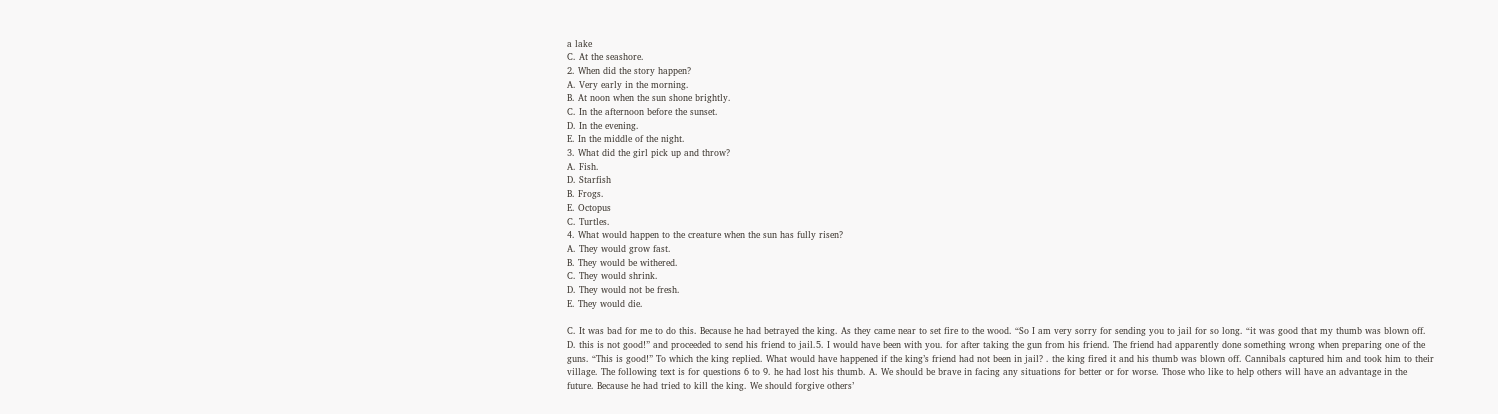a lake
C. At the seashore.
2. When did the story happen?
A. Very early in the morning.
B. At noon when the sun shone brightly.
C. In the afternoon before the sunset.
D. In the evening.
E. In the middle of the night.
3. What did the girl pick up and throw?
A. Fish.
D. Starfish
B. Frogs.
E. Octopus
C. Turtles.
4. What would happen to the creature when the sun has fully risen?
A. They would grow fast.
B. They would be withered.
C. They would shrink.
D. They would not be fresh.
E. They would die.

C. It was bad for me to do this. Because he had betrayed the king. As they came near to set fire to the wood. “So I am very sorry for sending you to jail for so long. “it was good that my thumb was blown off. D. this is not good!” and proceeded to send his friend to jail.5. I would have been with you. for after taking the gun from his friend. The friend had apparently done something wrong when preparing one of the guns. “This is good!” To which the king replied. What would have happened if the king’s friend had not been in jail? . the king fired it and his thumb was blown off. Cannibals captured him and took him to their village. The following text is for questions 6 to 9. he had lost his thumb. A. We should be brave in facing any situations for better or for worse. Those who like to help others will have an advantage in the future. Because he had tried to kill the king. We should forgive others’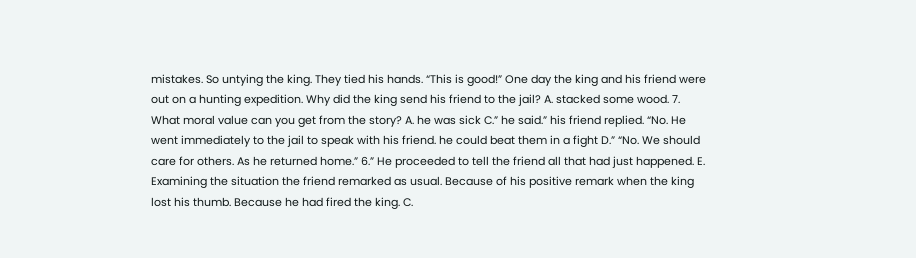mistakes. So untying the king. They tied his hands. “This is good!” One day the king and his friend were out on a hunting expedition. Why did the king send his friend to the jail? A. stacked some wood. 7. What moral value can you get from the story? A. he was sick C.” he said.” his friend replied. “No. He went immediately to the jail to speak with his friend. he could beat them in a fight D.” “No. We should care for others. As he returned home.” 6.” He proceeded to tell the friend all that had just happened. E. Examining the situation the friend remarked as usual. Because of his positive remark when the king lost his thumb. Because he had fired the king. C.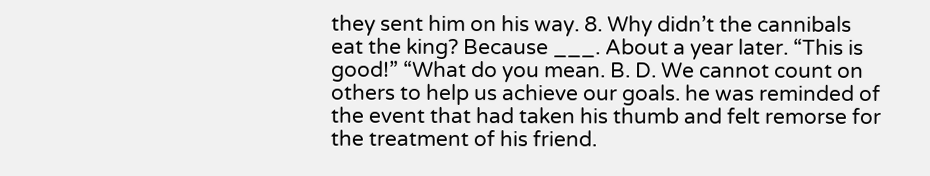they sent him on his way. 8. Why didn’t the cannibals eat the king? Because ___. About a year later. “This is good!” “What do you mean. B. D. We cannot count on others to help us achieve our goals. he was reminded of the event that had taken his thumb and felt remorse for the treatment of his friend.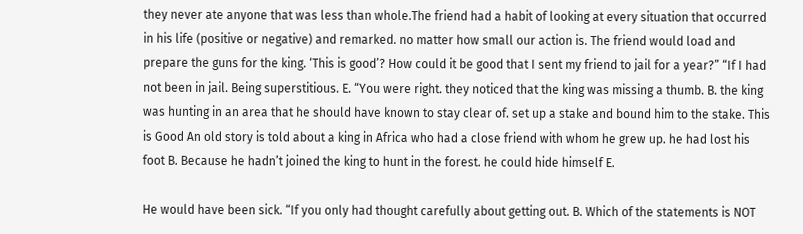they never ate anyone that was less than whole.The friend had a habit of looking at every situation that occurred in his life (positive or negative) and remarked. no matter how small our action is. The friend would load and prepare the guns for the king. ‘This is good’? How could it be good that I sent my friend to jail for a year?” “If I had not been in jail. Being superstitious. E. “You were right. they noticed that the king was missing a thumb. B. the king was hunting in an area that he should have known to stay clear of. set up a stake and bound him to the stake. This is Good An old story is told about a king in Africa who had a close friend with whom he grew up. he had lost his foot B. Because he hadn’t joined the king to hunt in the forest. he could hide himself E.

He would have been sick. “If you only had thought carefully about getting out. B. Which of the statements is NOT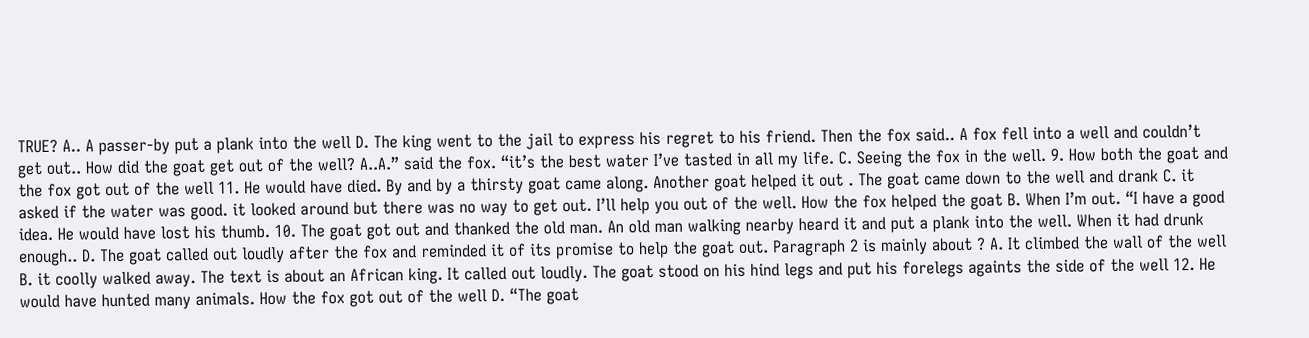TRUE? A.. A passer-by put a plank into the well D. The king went to the jail to express his regret to his friend. Then the fox said.. A fox fell into a well and couldn’t get out.. How did the goat get out of the well? A..A.” said the fox. “it’s the best water I’ve tasted in all my life. C. Seeing the fox in the well. 9. How both the goat and the fox got out of the well 11. He would have died. By and by a thirsty goat came along. Another goat helped it out . The goat came down to the well and drank C. it asked if the water was good. it looked around but there was no way to get out. I’ll help you out of the well. How the fox helped the goat B. When I’m out. “I have a good idea. He would have lost his thumb. 10. The goat got out and thanked the old man. An old man walking nearby heard it and put a plank into the well. When it had drunk enough.. D. The goat called out loudly after the fox and reminded it of its promise to help the goat out. Paragraph 2 is mainly about ? A. It climbed the wall of the well B. it coolly walked away. The text is about an African king. It called out loudly. The goat stood on his hind legs and put his forelegs againts the side of the well 12. He would have hunted many animals. How the fox got out of the well D. “The goat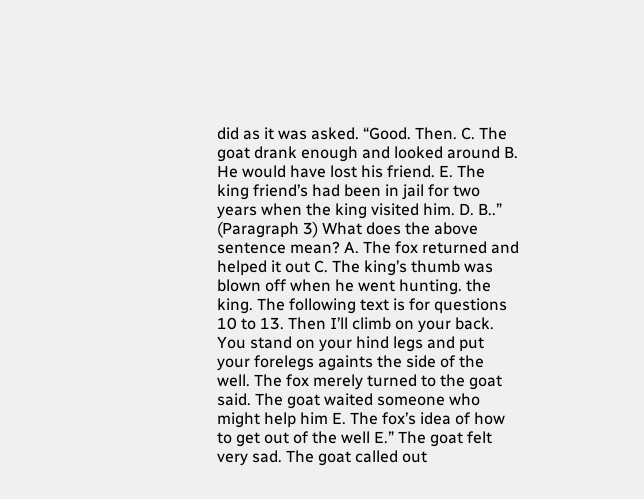did as it was asked. “Good. Then. C. The goat drank enough and looked around B. He would have lost his friend. E. The king friend’s had been in jail for two years when the king visited him. D. B..” (Paragraph 3) What does the above sentence mean? A. The fox returned and helped it out C. The king’s thumb was blown off when he went hunting. the king. The following text is for questions 10 to 13. Then I’ll climb on your back. You stand on your hind legs and put your forelegs againts the side of the well. The fox merely turned to the goat said. The goat waited someone who might help him E. The fox’s idea of how to get out of the well E.” The goat felt very sad. The goat called out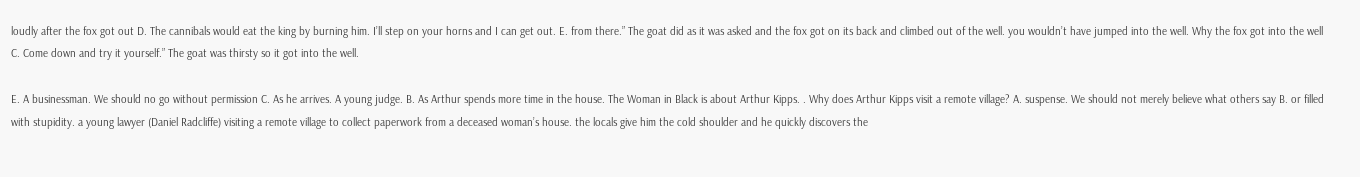loudly after the fox got out D. The cannibals would eat the king by burning him. I’ll step on your horns and I can get out. E. from there.” The goat did as it was asked and the fox got on its back and climbed out of the well. you wouldn’t have jumped into the well. Why the fox got into the well C. Come down and try it yourself.” The goat was thirsty so it got into the well.

E. A businessman. We should no go without permission C. As he arrives. A young judge. B. As Arthur spends more time in the house. The Woman in Black is about Arthur Kipps. . Why does Arthur Kipps visit a remote village? A. suspense. We should not merely believe what others say B. or filled with stupidity. a young lawyer (Daniel Radcliffe) visiting a remote village to collect paperwork from a deceased woman’s house. the locals give him the cold shoulder and he quickly discovers the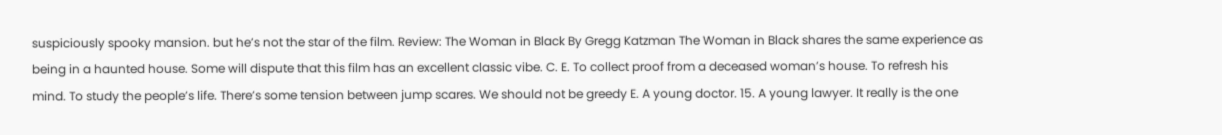suspiciously spooky mansion. but he’s not the star of the film. Review: The Woman in Black By Gregg Katzman The Woman in Black shares the same experience as being in a haunted house. Some will dispute that this film has an excellent classic vibe. C. E. To collect proof from a deceased woman’s house. To refresh his mind. To study the people’s life. There’s some tension between jump scares. We should not be greedy E. A young doctor. 15. A young lawyer. It really is the one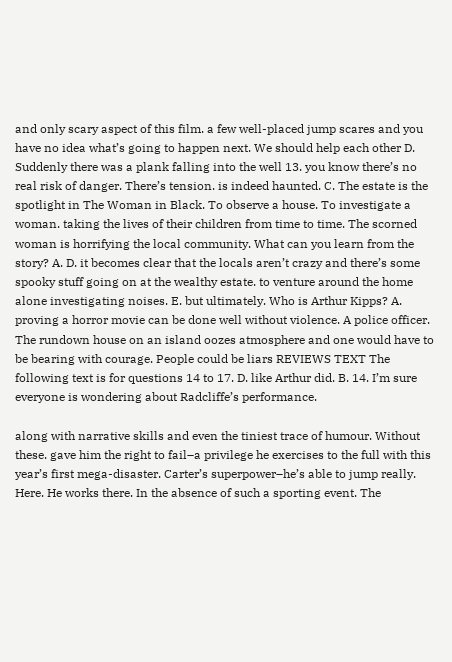and only scary aspect of this film. a few well-placed jump scares and you have no idea what’s going to happen next. We should help each other D. Suddenly there was a plank falling into the well 13. you know there’s no real risk of danger. There’s tension. is indeed haunted. C. The estate is the spotlight in The Woman in Black. To observe a house. To investigate a woman. taking the lives of their children from time to time. The scorned woman is horrifying the local community. What can you learn from the story? A. D. it becomes clear that the locals aren’t crazy and there’s some spooky stuff going on at the wealthy estate. to venture around the home alone investigating noises. E. but ultimately. Who is Arthur Kipps? A. proving a horror movie can be done well without violence. A police officer. The rundown house on an island oozes atmosphere and one would have to be bearing with courage. People could be liars REVIEWS TEXT The following text is for questions 14 to 17. D. like Arthur did. B. 14. I’m sure everyone is wondering about Radcliffe’s performance.

along with narrative skills and even the tiniest trace of humour. Without these. gave him the right to fail–a privilege he exercises to the full with this year’s first mega-disaster. Carter’s superpower–he’s able to jump really. Here. He works there. In the absence of such a sporting event. The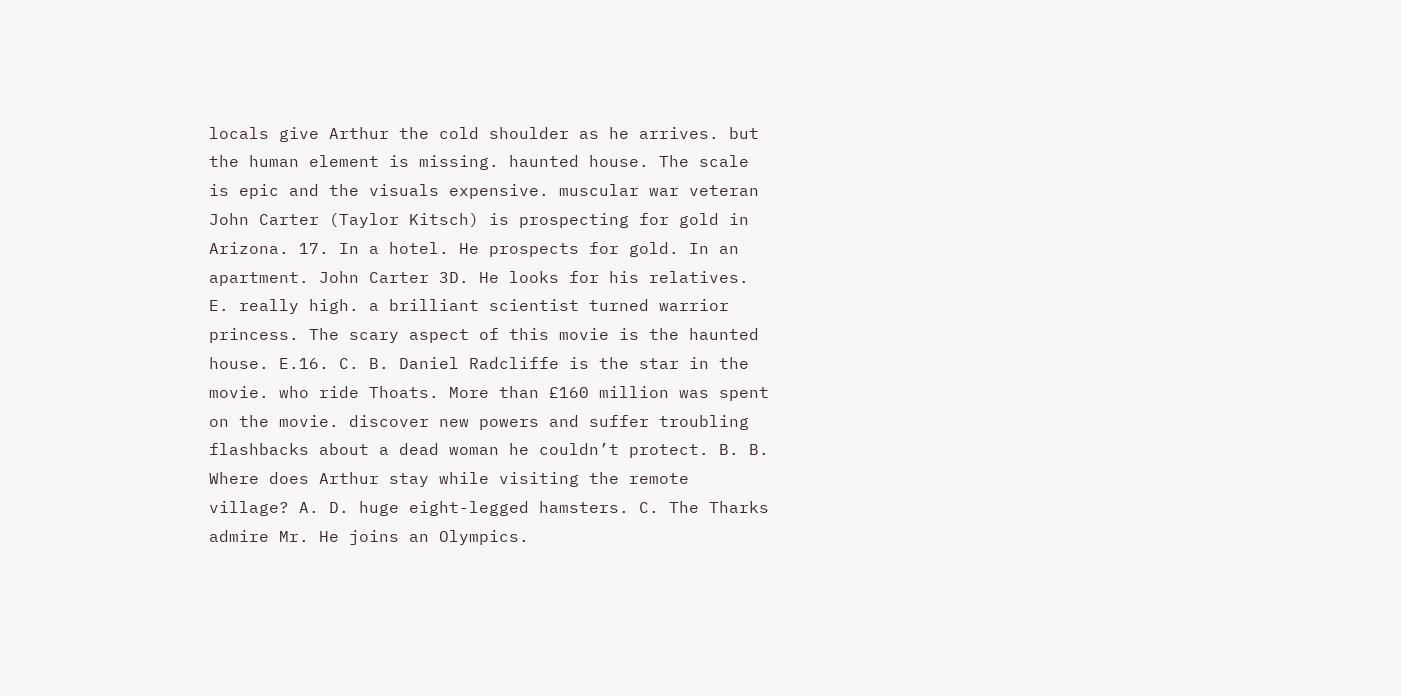locals give Arthur the cold shoulder as he arrives. but the human element is missing. haunted house. The scale is epic and the visuals expensive. muscular war veteran John Carter (Taylor Kitsch) is prospecting for gold in Arizona. 17. In a hotel. He prospects for gold. In an apartment. John Carter 3D. He looks for his relatives. E. really high. a brilliant scientist turned warrior princess. The scary aspect of this movie is the haunted house. E.16. C. B. Daniel Radcliffe is the star in the movie. who ride Thoats. More than £160 million was spent on the movie. discover new powers and suffer troubling flashbacks about a dead woman he couldn’t protect. B. B. Where does Arthur stay while visiting the remote village? A. D. huge eight-legged hamsters. C. The Tharks admire Mr. He joins an Olympics.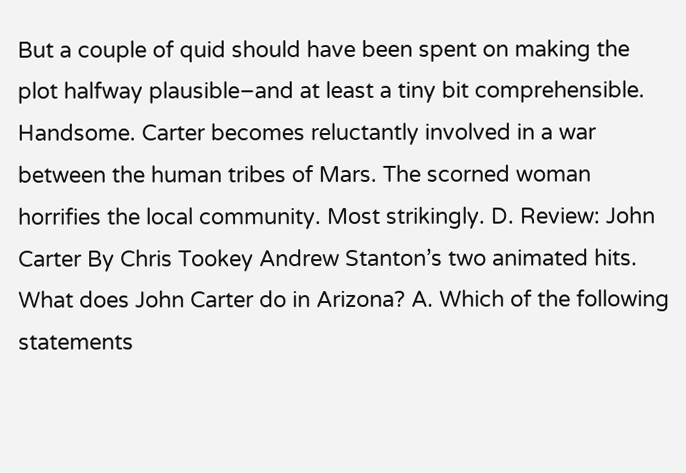But a couple of quid should have been spent on making the plot halfway plausible–and at least a tiny bit comprehensible. Handsome. Carter becomes reluctantly involved in a war between the human tribes of Mars. The scorned woman horrifies the local community. Most strikingly. D. Review: John Carter By Chris Tookey Andrew Stanton’s two animated hits. What does John Carter do in Arizona? A. Which of the following statements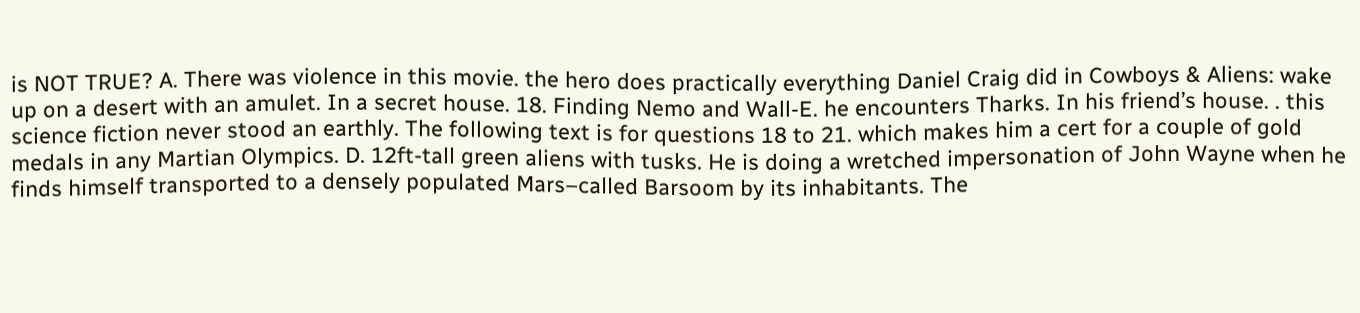is NOT TRUE? A. There was violence in this movie. the hero does practically everything Daniel Craig did in Cowboys & Aliens: wake up on a desert with an amulet. In a secret house. 18. Finding Nemo and Wall-E. he encounters Tharks. In his friend’s house. . this science fiction never stood an earthly. The following text is for questions 18 to 21. which makes him a cert for a couple of gold medals in any Martian Olympics. D. 12ft-tall green aliens with tusks. He is doing a wretched impersonation of John Wayne when he finds himself transported to a densely populated Mars–called Barsoom by its inhabitants. The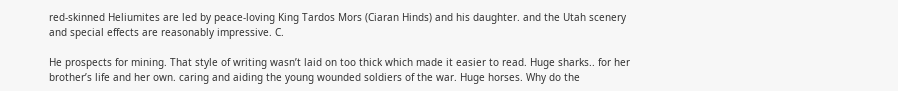red-skinned Heliumites are led by peace-loving King Tardos Mors (Ciaran Hinds) and his daughter. and the Utah scenery and special effects are reasonably impressive. C.

He prospects for mining. That style of writing wasn’t laid on too thick which made it easier to read. Huge sharks.. for her brother’s life and her own. caring and aiding the young wounded soldiers of the war. Huge horses. Why do the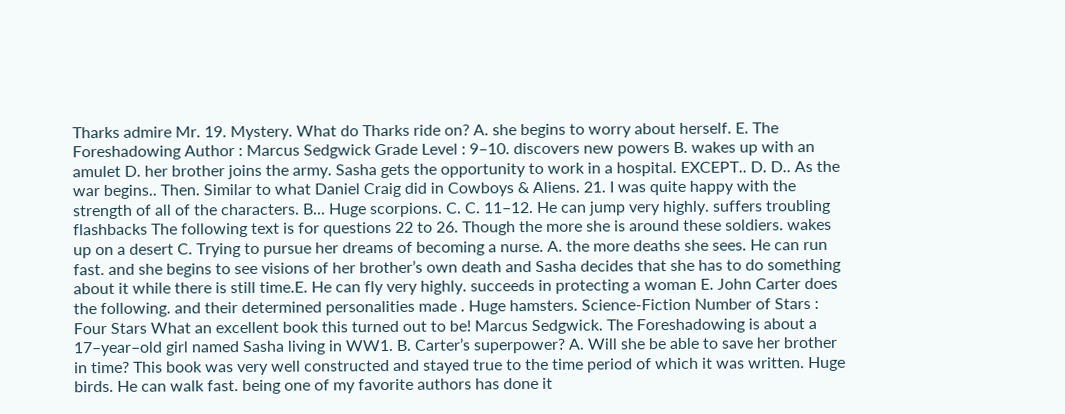Tharks admire Mr. 19. Mystery. What do Tharks ride on? A. she begins to worry about herself. E. The Foreshadowing Author : Marcus Sedgwick Grade Level : 9–10. discovers new powers B. wakes up with an amulet D. her brother joins the army. Sasha gets the opportunity to work in a hospital. EXCEPT.. D. D.. As the war begins.. Then. Similar to what Daniel Craig did in Cowboys & Aliens. 21. I was quite happy with the strength of all of the characters. B... Huge scorpions. C. C. 11–12. He can jump very highly. suffers troubling flashbacks The following text is for questions 22 to 26. Though the more she is around these soldiers. wakes up on a desert C. Trying to pursue her dreams of becoming a nurse. A. the more deaths she sees. He can run fast. and she begins to see visions of her brother’s own death and Sasha decides that she has to do something about it while there is still time.E. He can fly very highly. succeeds in protecting a woman E. John Carter does the following. and their determined personalities made . Huge hamsters. Science-Fiction Number of Stars : Four Stars What an excellent book this turned out to be! Marcus Sedgwick. The Foreshadowing is about a 17–year–old girl named Sasha living in WW1. B. Carter’s superpower? A. Will she be able to save her brother in time? This book was very well constructed and stayed true to the time period of which it was written. Huge birds. He can walk fast. being one of my favorite authors has done it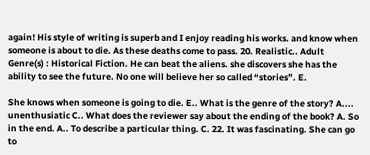again! His style of writing is superb and I enjoy reading his works. and know when someone is about to die. As these deaths come to pass. 20. Realistic.. Adult Genre(s) : Historical Fiction. He can beat the aliens. she discovers she has the ability to see the future. No one will believe her so called “stories”. E.

She knows when someone is going to die. E.. What is the genre of the story? A.... unenthusiatic C.. What does the reviewer say about the ending of the book? A. So in the end. A.. To describe a particular thing. C. 22. It was fascinating. She can go to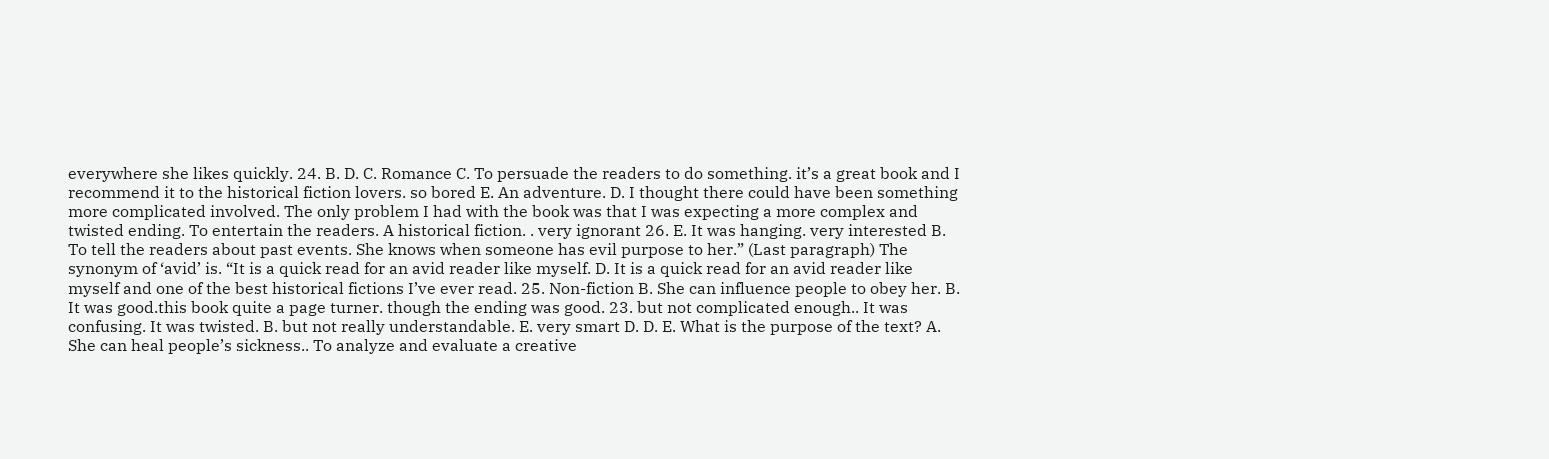everywhere she likes quickly. 24. B. D. C. Romance C. To persuade the readers to do something. it’s a great book and I recommend it to the historical fiction lovers. so bored E. An adventure. D. I thought there could have been something more complicated involved. The only problem I had with the book was that I was expecting a more complex and twisted ending. To entertain the readers. A historical fiction. . very ignorant 26. E. It was hanging. very interested B. To tell the readers about past events. She knows when someone has evil purpose to her.” (Last paragraph) The synonym of ‘avid’ is. “It is a quick read for an avid reader like myself. D. It is a quick read for an avid reader like myself and one of the best historical fictions I’ve ever read. 25. Non-fiction B. She can influence people to obey her. B. It was good.this book quite a page turner. though the ending was good. 23. but not complicated enough.. It was confusing. It was twisted. B. but not really understandable. E. very smart D. D. E. What is the purpose of the text? A. She can heal people’s sickness.. To analyze and evaluate a creative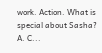work. Action. What is special about Sasha? A. C...